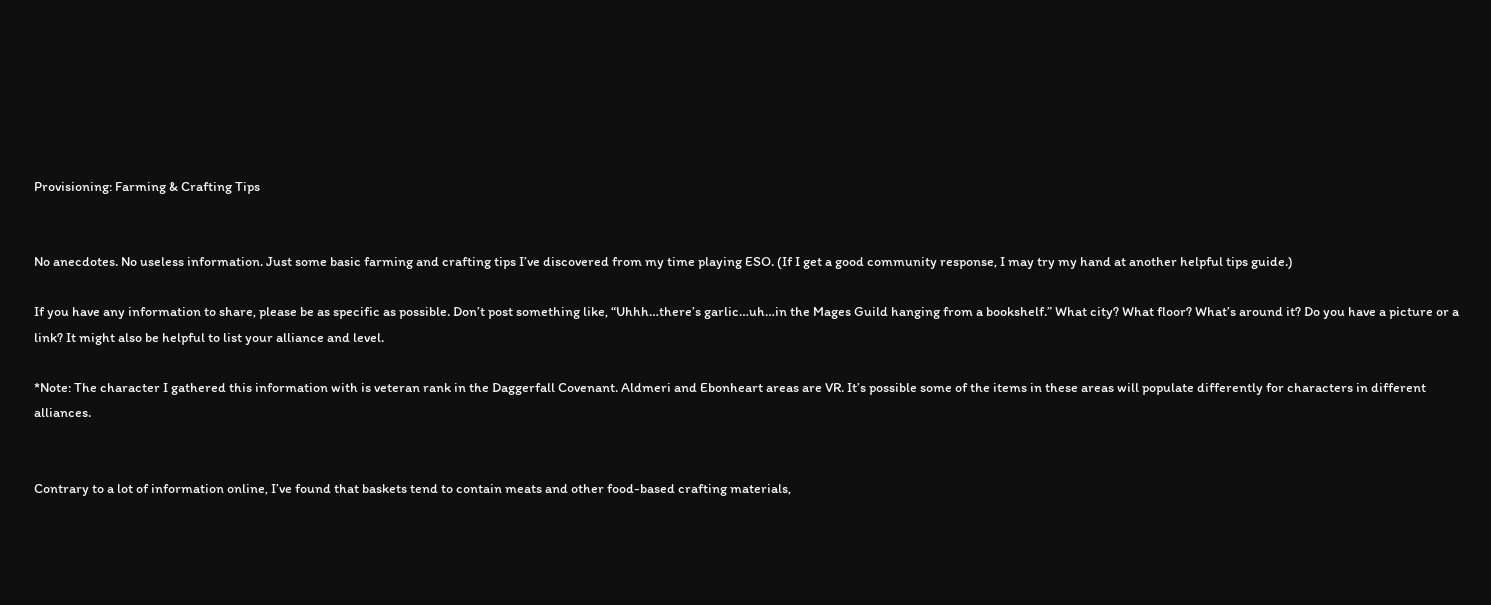Provisioning: Farming & Crafting Tips


No anecdotes. No useless information. Just some basic farming and crafting tips I’ve discovered from my time playing ESO. (If I get a good community response, I may try my hand at another helpful tips guide.)

If you have any information to share, please be as specific as possible. Don’t post something like, “Uhhh…there’s garlic…uh…in the Mages Guild hanging from a bookshelf.” What city? What floor? What’s around it? Do you have a picture or a link? It might also be helpful to list your alliance and level.

*Note: The character I gathered this information with is veteran rank in the Daggerfall Covenant. Aldmeri and Ebonheart areas are VR. It’s possible some of the items in these areas will populate differently for characters in different alliances.


Contrary to a lot of information online, I’ve found that baskets tend to contain meats and other food-based crafting materials,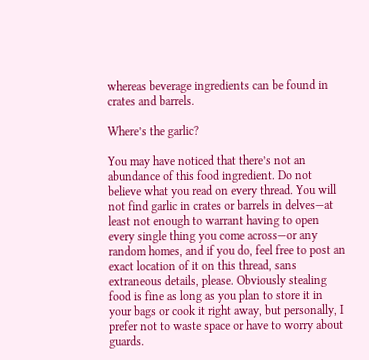whereas beverage ingredients can be found in crates and barrels.

Where’s the garlic?

You may have noticed that there’s not an abundance of this food ingredient. Do not believe what you read on every thread. You will not find garlic in crates or barrels in delves—at least not enough to warrant having to open every single thing you come across—or any random homes, and if you do, feel free to post an exact location of it on this thread, sans extraneous details, please. Obviously stealing food is fine as long as you plan to store it in your bags or cook it right away, but personally, I prefer not to waste space or have to worry about guards.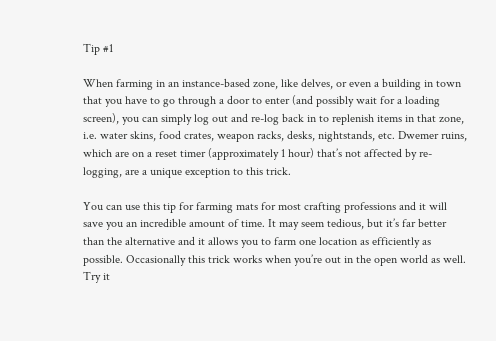Tip #1

When farming in an instance-based zone, like delves, or even a building in town that you have to go through a door to enter (and possibly wait for a loading screen), you can simply log out and re-log back in to replenish items in that zone, i.e. water skins, food crates, weapon racks, desks, nightstands, etc. Dwemer ruins, which are on a reset timer (approximately 1 hour) that’s not affected by re-logging, are a unique exception to this trick.

You can use this tip for farming mats for most crafting professions and it will save you an incredible amount of time. It may seem tedious, but it’s far better than the alternative and it allows you to farm one location as efficiently as possible. Occasionally this trick works when you’re out in the open world as well. Try it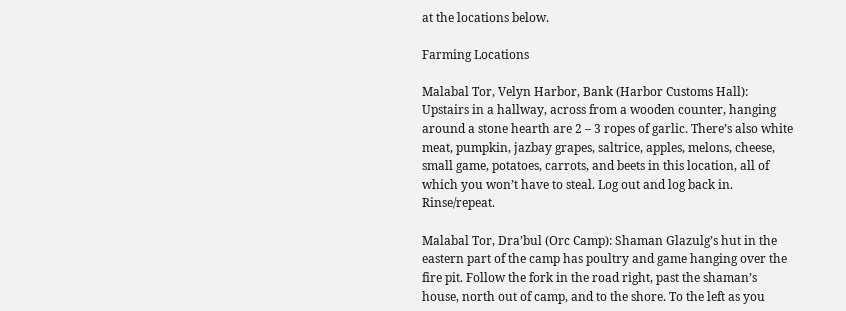at the locations below.

Farming Locations

Malabal Tor, Velyn Harbor, Bank (Harbor Customs Hall): Upstairs in a hallway, across from a wooden counter, hanging around a stone hearth are 2 – 3 ropes of garlic. There’s also white meat, pumpkin, jazbay grapes, saltrice, apples, melons, cheese, small game, potatoes, carrots, and beets in this location, all of which you won’t have to steal. Log out and log back in. Rinse/repeat.

Malabal Tor, Dra’bul (Orc Camp): Shaman Glazulg’s hut in the eastern part of the camp has poultry and game hanging over the fire pit. Follow the fork in the road right, past the shaman’s house, north out of camp, and to the shore. To the left as you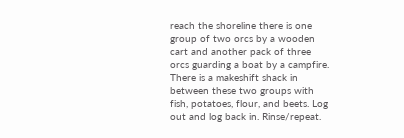reach the shoreline there is one group of two orcs by a wooden cart and another pack of three orcs guarding a boat by a campfire. There is a makeshift shack in between these two groups with fish, potatoes, flour, and beets. Log out and log back in. Rinse/repeat.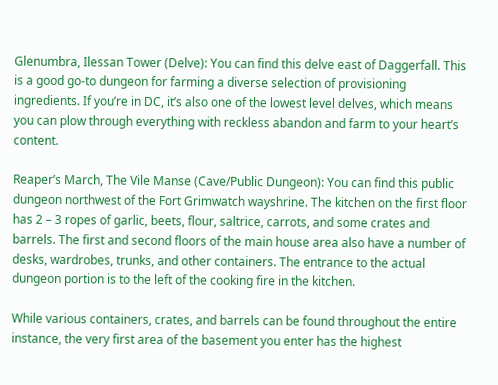Glenumbra, Ilessan Tower (Delve): You can find this delve east of Daggerfall. This is a good go-to dungeon for farming a diverse selection of provisioning ingredients. If you’re in DC, it’s also one of the lowest level delves, which means you can plow through everything with reckless abandon and farm to your heart’s content.

Reaper’s March, The Vile Manse (Cave/Public Dungeon): You can find this public dungeon northwest of the Fort Grimwatch wayshrine. The kitchen on the first floor has 2 – 3 ropes of garlic, beets, flour, saltrice, carrots, and some crates and barrels. The first and second floors of the main house area also have a number of desks, wardrobes, trunks, and other containers. The entrance to the actual dungeon portion is to the left of the cooking fire in the kitchen.

While various containers, crates, and barrels can be found throughout the entire instance, the very first area of the basement you enter has the highest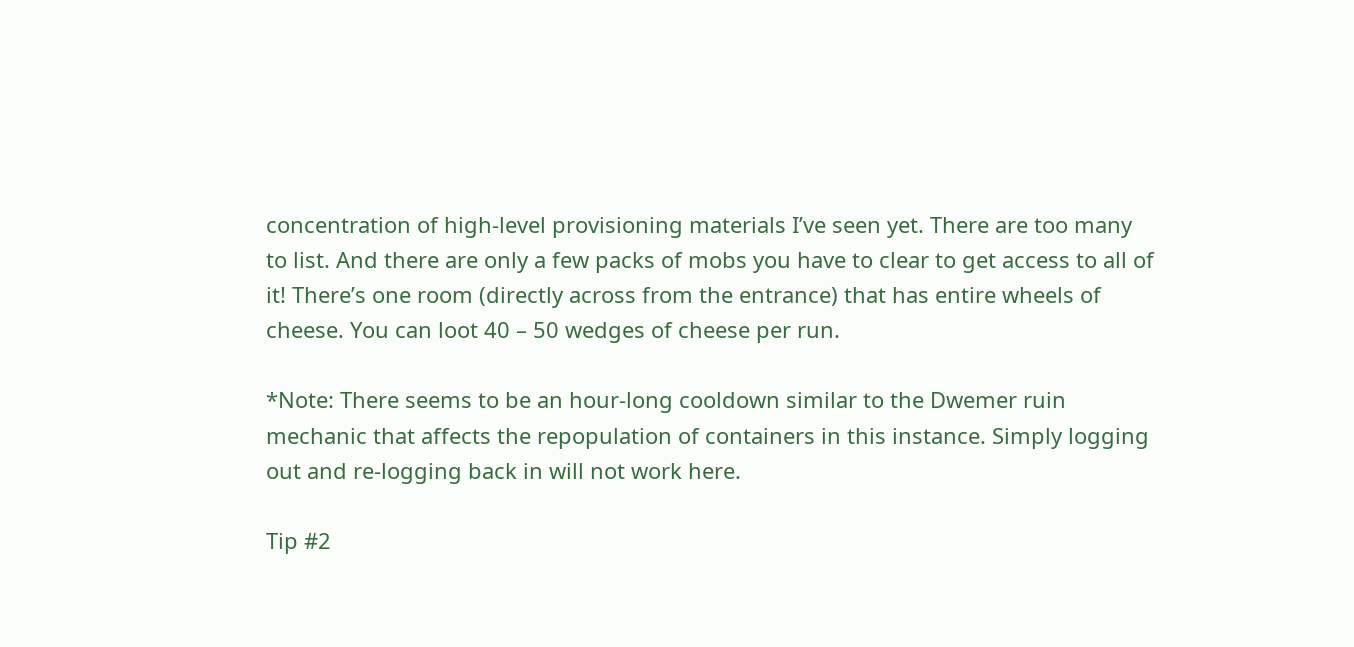concentration of high-level provisioning materials I’ve seen yet. There are too many to list. And there are only a few packs of mobs you have to clear to get access to all of it! There’s one room (directly across from the entrance) that has entire wheels of cheese. You can loot 40 – 50 wedges of cheese per run.

*Note: There seems to be an hour-long cooldown similar to the Dwemer ruin mechanic that affects the repopulation of containers in this instance. Simply logging out and re-logging back in will not work here.

Tip #2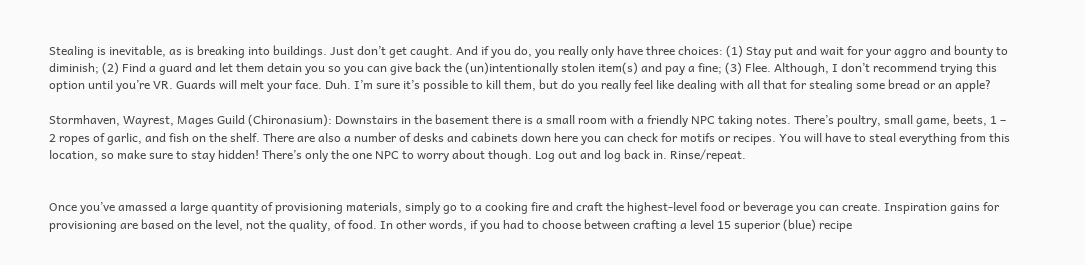Stealing is inevitable, as is breaking into buildings. Just don’t get caught. And if you do, you really only have three choices: (1) Stay put and wait for your aggro and bounty to diminish; (2) Find a guard and let them detain you so you can give back the (un)intentionally stolen item(s) and pay a fine; (3) Flee. Although, I don’t recommend trying this option until you’re VR. Guards will melt your face. Duh. I’m sure it’s possible to kill them, but do you really feel like dealing with all that for stealing some bread or an apple?

Stormhaven, Wayrest, Mages Guild (Chironasium): Downstairs in the basement there is a small room with a friendly NPC taking notes. There’s poultry, small game, beets, 1 – 2 ropes of garlic, and fish on the shelf. There are also a number of desks and cabinets down here you can check for motifs or recipes. You will have to steal everything from this location, so make sure to stay hidden! There’s only the one NPC to worry about though. Log out and log back in. Rinse/repeat.


Once you’ve amassed a large quantity of provisioning materials, simply go to a cooking fire and craft the highest-level food or beverage you can create. Inspiration gains for provisioning are based on the level, not the quality, of food. In other words, if you had to choose between crafting a level 15 superior (blue) recipe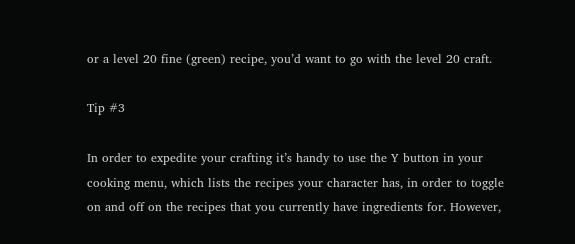or a level 20 fine (green) recipe, you’d want to go with the level 20 craft.

Tip #3

In order to expedite your crafting it’s handy to use the Y button in your cooking menu, which lists the recipes your character has, in order to toggle on and off on the recipes that you currently have ingredients for. However,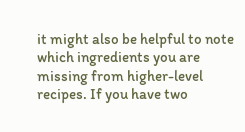it might also be helpful to note which ingredients you are missing from higher-level recipes. If you have two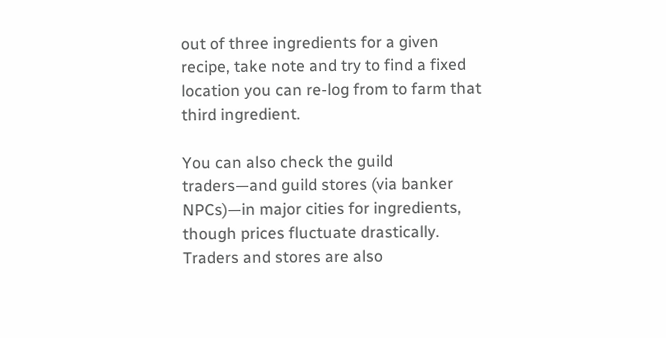out of three ingredients for a given recipe, take note and try to find a fixed location you can re-log from to farm that third ingredient.

You can also check the guild traders—and guild stores (via banker NPCs)—in major cities for ingredients, though prices fluctuate drastically. Traders and stores are also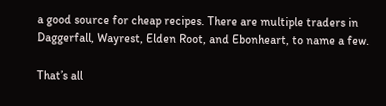a good source for cheap recipes. There are multiple traders in Daggerfall, Wayrest, Elden Root, and Ebonheart, to name a few.

That’s all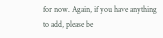for now. Again, if you have anything to add, please be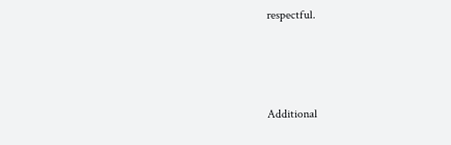respectful.



Additional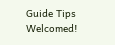Guide Tips Welcomed!